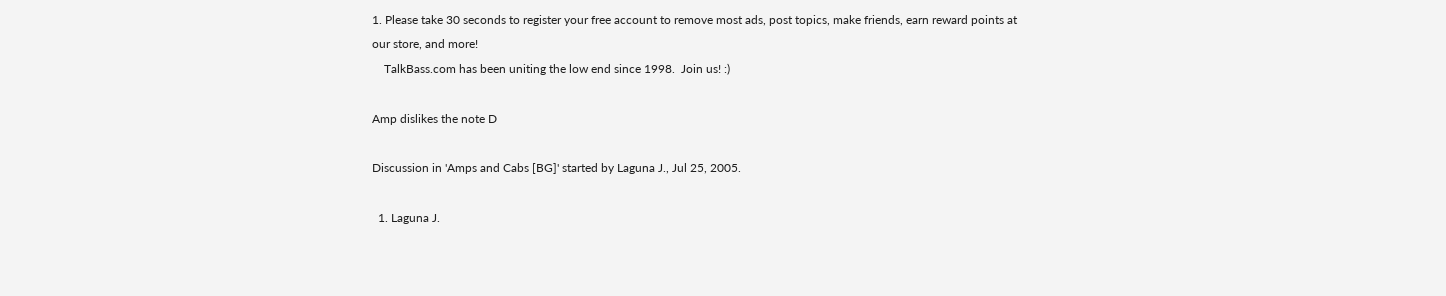1. Please take 30 seconds to register your free account to remove most ads, post topics, make friends, earn reward points at our store, and more!
    TalkBass.com has been uniting the low end since 1998.  Join us! :)

Amp dislikes the note D

Discussion in 'Amps and Cabs [BG]' started by Laguna J., Jul 25, 2005.

  1. Laguna J.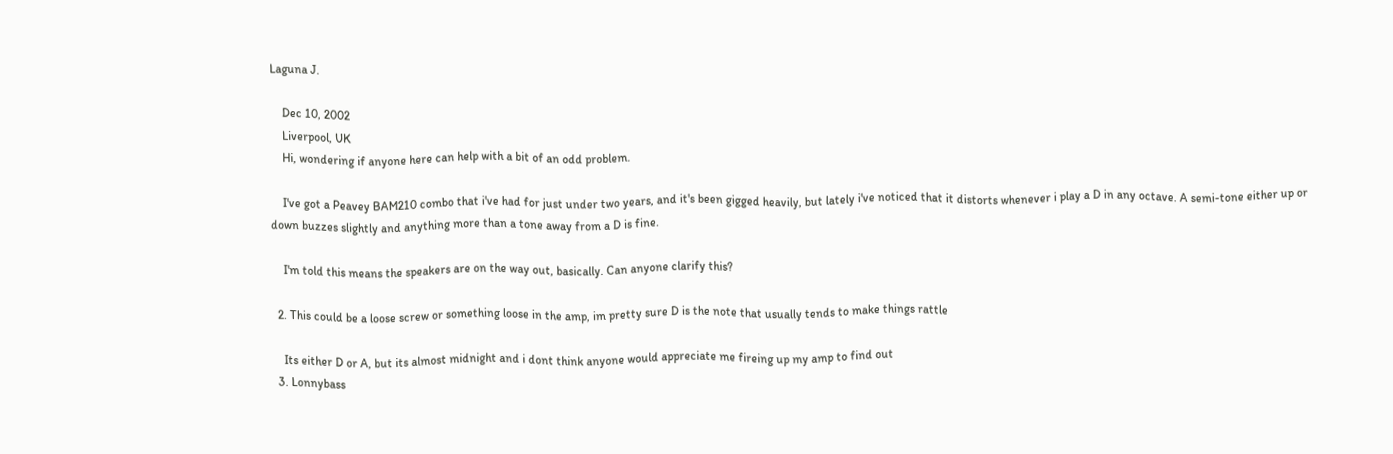Laguna J.

    Dec 10, 2002
    Liverpool, UK
    Hi, wondering if anyone here can help with a bit of an odd problem.

    I've got a Peavey BAM210 combo that i've had for just under two years, and it's been gigged heavily, but lately i've noticed that it distorts whenever i play a D in any octave. A semi-tone either up or down buzzes slightly and anything more than a tone away from a D is fine.

    I'm told this means the speakers are on the way out, basically. Can anyone clarify this?

  2. This could be a loose screw or something loose in the amp, im pretty sure D is the note that usually tends to make things rattle

    Its either D or A, but its almost midnight and i dont think anyone would appreciate me fireing up my amp to find out
  3. Lonnybass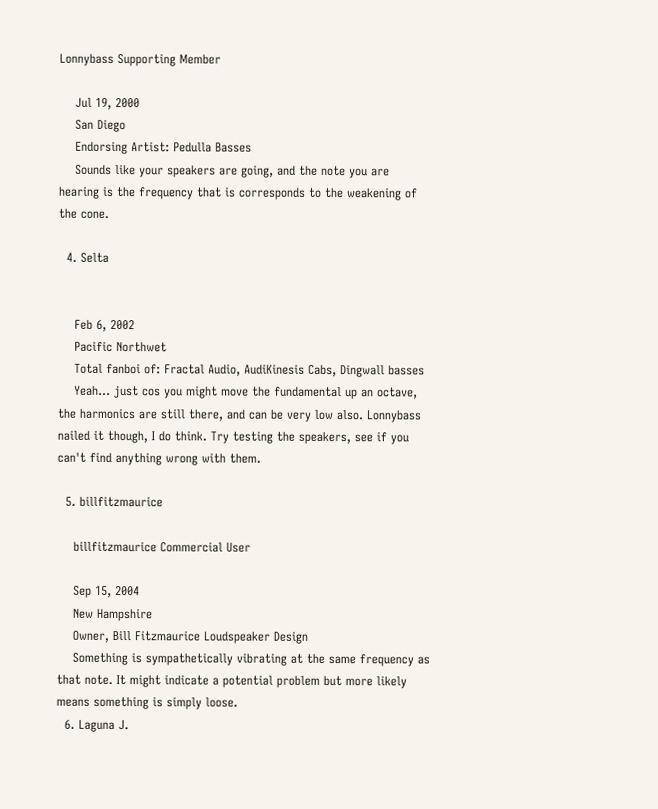Lonnybass Supporting Member

    Jul 19, 2000
    San Diego
    Endorsing Artist: Pedulla Basses
    Sounds like your speakers are going, and the note you are hearing is the frequency that is corresponds to the weakening of the cone.

  4. Selta


    Feb 6, 2002
    Pacific Northwet
    Total fanboi of: Fractal Audio, AudiKinesis Cabs, Dingwall basses
    Yeah... just cos you might move the fundamental up an octave, the harmonics are still there, and can be very low also. Lonnybass nailed it though, I do think. Try testing the speakers, see if you can't find anything wrong with them.

  5. billfitzmaurice

    billfitzmaurice Commercial User

    Sep 15, 2004
    New Hampshire
    Owner, Bill Fitzmaurice Loudspeaker Design
    Something is sympathetically vibrating at the same frequency as that note. It might indicate a potential problem but more likely means something is simply loose.
  6. Laguna J.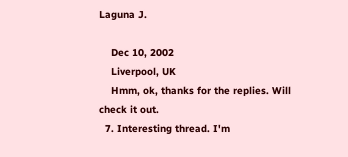Laguna J.

    Dec 10, 2002
    Liverpool, UK
    Hmm, ok, thanks for the replies. Will check it out.
  7. Interesting thread. I'm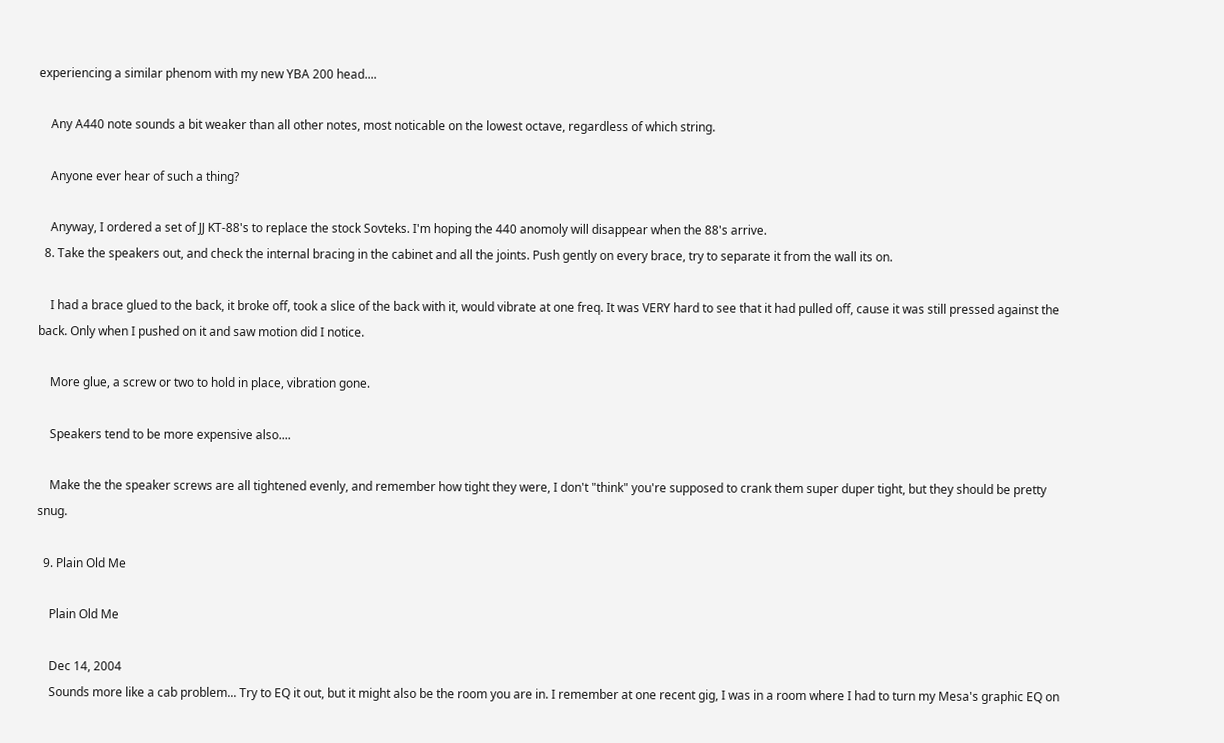experiencing a similar phenom with my new YBA 200 head....

    Any A440 note sounds a bit weaker than all other notes, most noticable on the lowest octave, regardless of which string.

    Anyone ever hear of such a thing?

    Anyway, I ordered a set of JJ KT-88's to replace the stock Sovteks. I'm hoping the 440 anomoly will disappear when the 88's arrive.
  8. Take the speakers out, and check the internal bracing in the cabinet and all the joints. Push gently on every brace, try to separate it from the wall its on.

    I had a brace glued to the back, it broke off, took a slice of the back with it, would vibrate at one freq. It was VERY hard to see that it had pulled off, cause it was still pressed against the back. Only when I pushed on it and saw motion did I notice.

    More glue, a screw or two to hold in place, vibration gone.

    Speakers tend to be more expensive also....

    Make the the speaker screws are all tightened evenly, and remember how tight they were, I don't "think" you're supposed to crank them super duper tight, but they should be pretty snug.

  9. Plain Old Me

    Plain Old Me

    Dec 14, 2004
    Sounds more like a cab problem... Try to EQ it out, but it might also be the room you are in. I remember at one recent gig, I was in a room where I had to turn my Mesa's graphic EQ on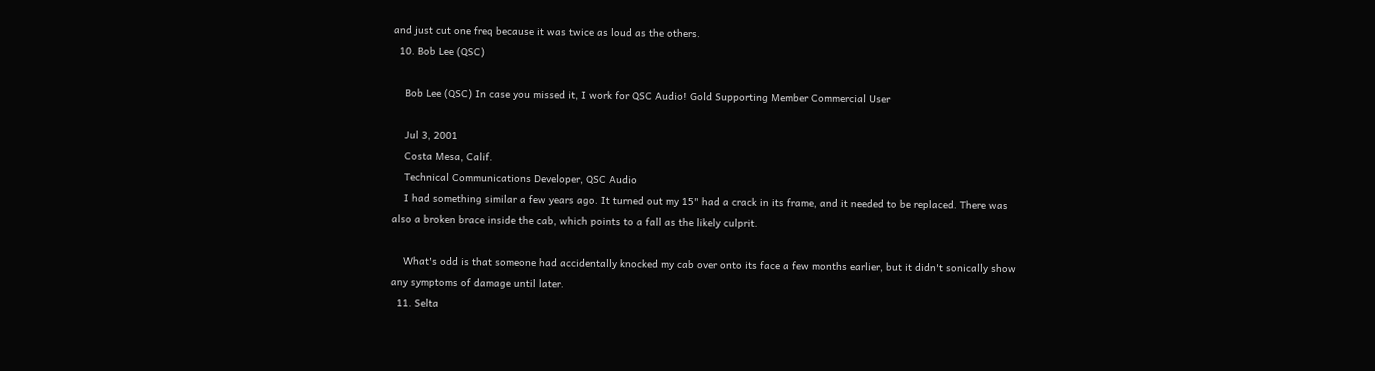and just cut one freq because it was twice as loud as the others.
  10. Bob Lee (QSC)

    Bob Lee (QSC) In case you missed it, I work for QSC Audio! Gold Supporting Member Commercial User

    Jul 3, 2001
    Costa Mesa, Calif.
    Technical Communications Developer, QSC Audio
    I had something similar a few years ago. It turned out my 15" had a crack in its frame, and it needed to be replaced. There was also a broken brace inside the cab, which points to a fall as the likely culprit.

    What's odd is that someone had accidentally knocked my cab over onto its face a few months earlier, but it didn't sonically show any symptoms of damage until later.
  11. Selta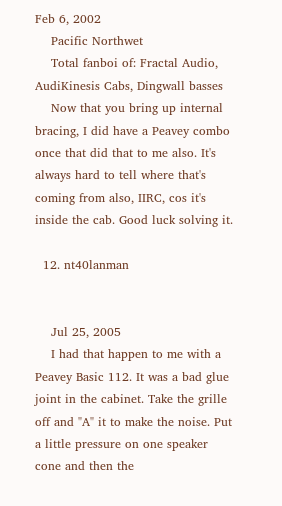Feb 6, 2002
    Pacific Northwet
    Total fanboi of: Fractal Audio, AudiKinesis Cabs, Dingwall basses
    Now that you bring up internal bracing, I did have a Peavey combo once that did that to me also. It's always hard to tell where that's coming from also, IIRC, cos it's inside the cab. Good luck solving it.

  12. nt40lanman


    Jul 25, 2005
    I had that happen to me with a Peavey Basic 112. It was a bad glue joint in the cabinet. Take the grille off and "A" it to make the noise. Put a little pressure on one speaker cone and then the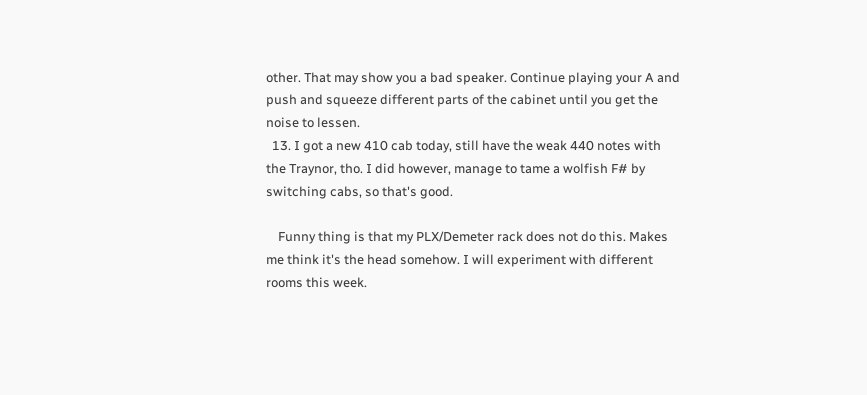other. That may show you a bad speaker. Continue playing your A and push and squeeze different parts of the cabinet until you get the noise to lessen.
  13. I got a new 410 cab today, still have the weak 440 notes with the Traynor, tho. I did however, manage to tame a wolfish F# by switching cabs, so that's good.

    Funny thing is that my PLX/Demeter rack does not do this. Makes me think it's the head somehow. I will experiment with different rooms this week.